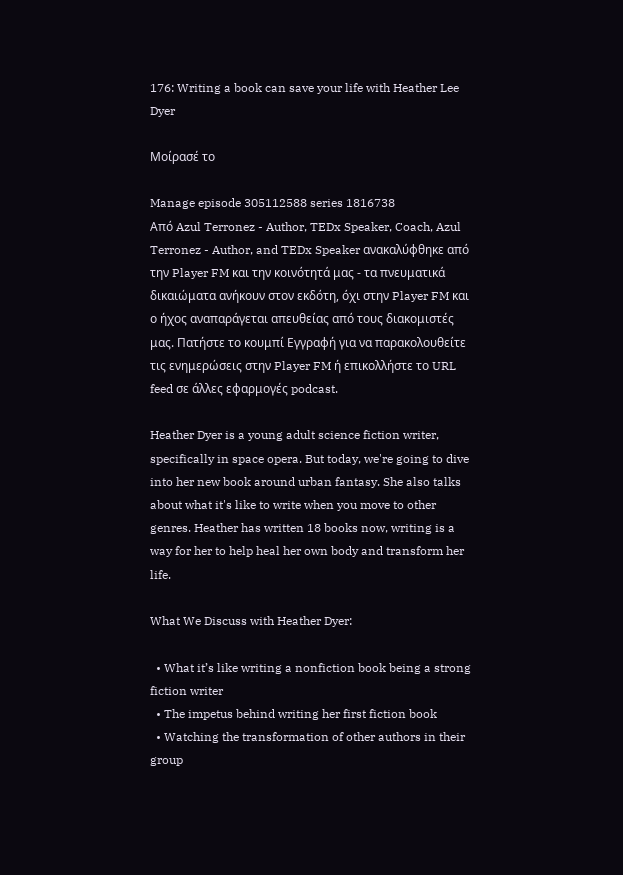176: Writing a book can save your life with Heather Lee Dyer

Μοίρασέ το

Manage episode 305112588 series 1816738
Από Azul Terronez - Author, TEDx Speaker, Coach, Azul Terronez - Author, and TEDx Speaker ανακαλύφθηκε από την Player FM και την κοινότητά μας - τα πνευματικά δικαιώματα ανήκουν στον εκδότη, όχι στην Player FM και ο ήχος αναπαράγεται απευθείας από τους διακομιστές μας. Πατήστε το κουμπί Εγγραφή για να παρακολουθείτε τις ενημερώσεις στην Player FM ή επικολλήστε το URL feed σε άλλες εφαρμογές podcast.

Heather Dyer is a young adult science fiction writer, specifically in space opera. But today, we're going to dive into her new book around urban fantasy. She also talks about what it's like to write when you move to other genres. Heather has written 18 books now, writing is a way for her to help heal her own body and transform her life.

What We Discuss with Heather Dyer:

  • What it’s like writing a nonfiction book being a strong fiction writer
  • The impetus behind writing her first fiction book
  • Watching the transformation of other authors in their group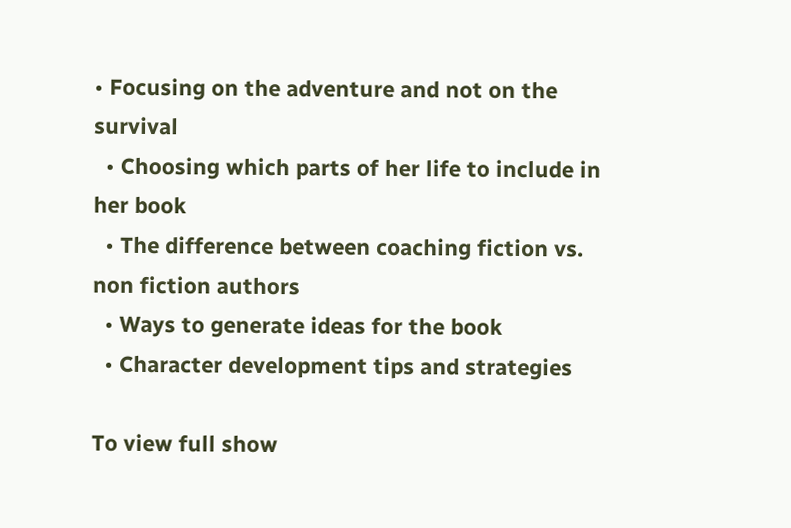• Focusing on the adventure and not on the survival
  • Choosing which parts of her life to include in her book
  • The difference between coaching fiction vs. non fiction authors
  • Ways to generate ideas for the book
  • Character development tips and strategies

To view full show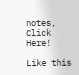notes, Click Here!

Like this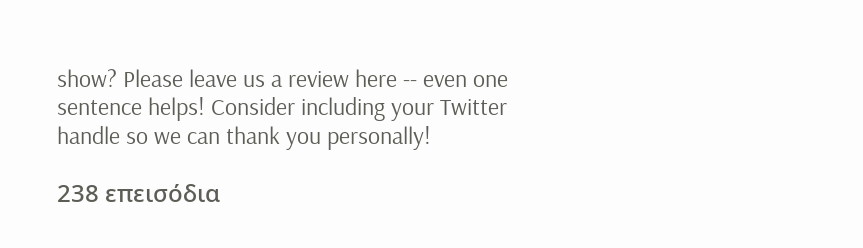show? Please leave us a review here -- even one sentence helps! Consider including your Twitter handle so we can thank you personally!

238 επεισόδια